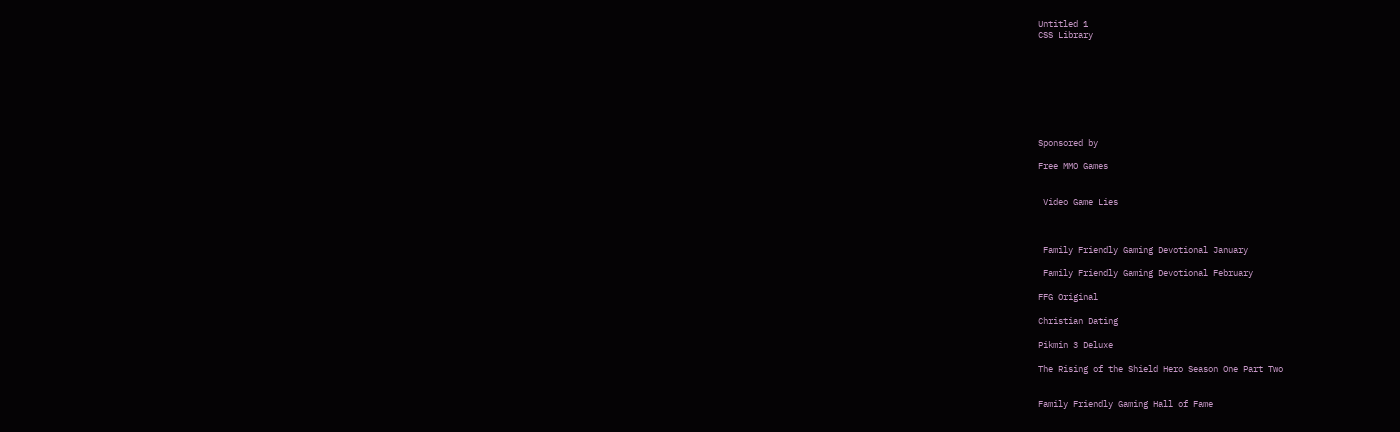Untitled 1
CSS Library








Sponsored by

Free MMO Games


 Video Game Lies



 Family Friendly Gaming Devotional January

 Family Friendly Gaming Devotional February

FFG Original

Christian Dating

Pikmin 3 Deluxe

The Rising of the Shield Hero Season One Part Two


Family Friendly Gaming Hall of Fame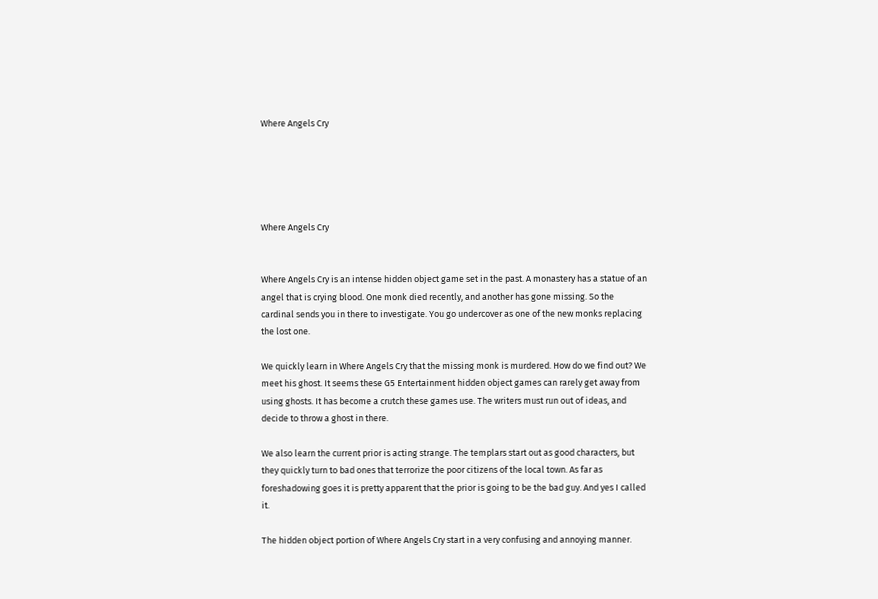Where Angels Cry





Where Angels Cry


Where Angels Cry is an intense hidden object game set in the past. A monastery has a statue of an angel that is crying blood. One monk died recently, and another has gone missing. So the cardinal sends you in there to investigate. You go undercover as one of the new monks replacing the lost one.

We quickly learn in Where Angels Cry that the missing monk is murdered. How do we find out? We meet his ghost. It seems these G5 Entertainment hidden object games can rarely get away from using ghosts. It has become a crutch these games use. The writers must run out of ideas, and decide to throw a ghost in there.

We also learn the current prior is acting strange. The templars start out as good characters, but they quickly turn to bad ones that terrorize the poor citizens of the local town. As far as foreshadowing goes it is pretty apparent that the prior is going to be the bad guy. And yes I called it.

The hidden object portion of Where Angels Cry start in a very confusing and annoying manner.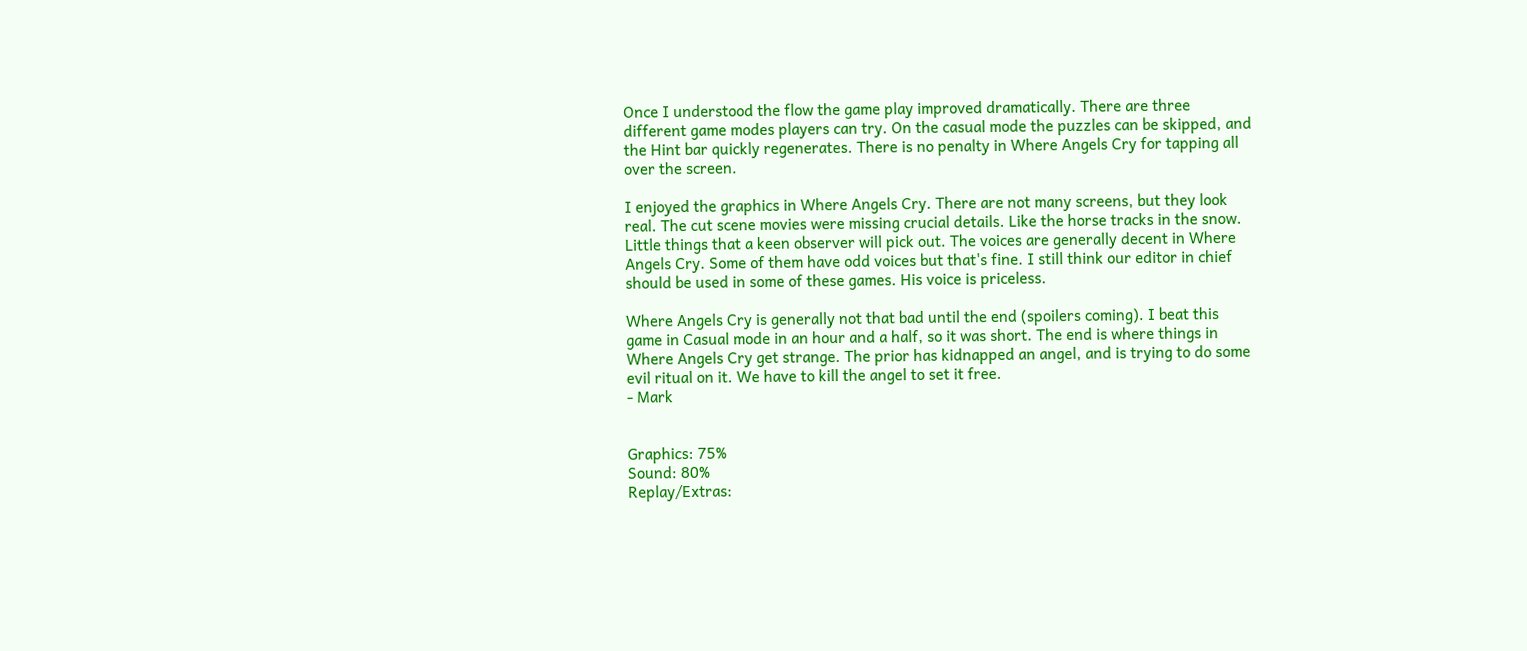Once I understood the flow the game play improved dramatically. There are three different game modes players can try. On the casual mode the puzzles can be skipped, and the Hint bar quickly regenerates. There is no penalty in Where Angels Cry for tapping all over the screen.

I enjoyed the graphics in Where Angels Cry. There are not many screens, but they look real. The cut scene movies were missing crucial details. Like the horse tracks in the snow. Little things that a keen observer will pick out. The voices are generally decent in Where Angels Cry. Some of them have odd voices but that's fine. I still think our editor in chief should be used in some of these games. His voice is priceless.

Where Angels Cry is generally not that bad until the end (spoilers coming). I beat this game in Casual mode in an hour and a half, so it was short. The end is where things in Where Angels Cry get strange. The prior has kidnapped an angel, and is trying to do some evil ritual on it. We have to kill the angel to set it free.
- Mark


Graphics: 75%
Sound: 80%
Replay/Extras: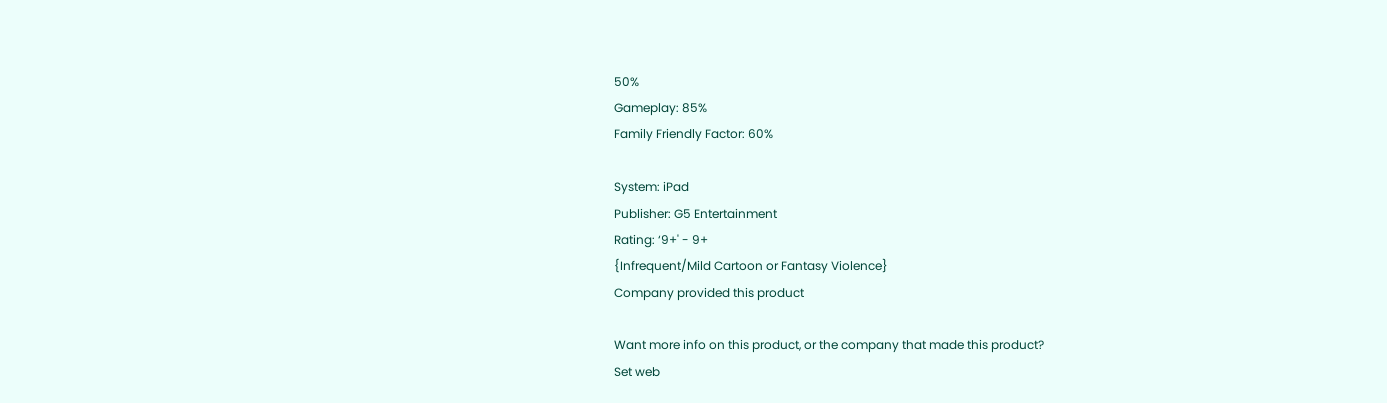50%
Gameplay: 85%
Family Friendly Factor: 60%

System: iPad
Publisher: G5 Entertainment
Rating: ‘9+' - 9+
{Infrequent/Mild Cartoon or Fantasy Violence}
Company provided this product

Want more info on this product, or the company that made this product?
Set web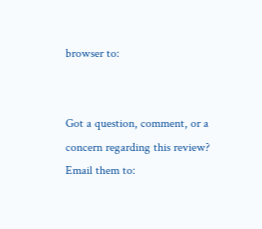browser to:


Got a question, comment, or a concern regarding this review?
Email them to: